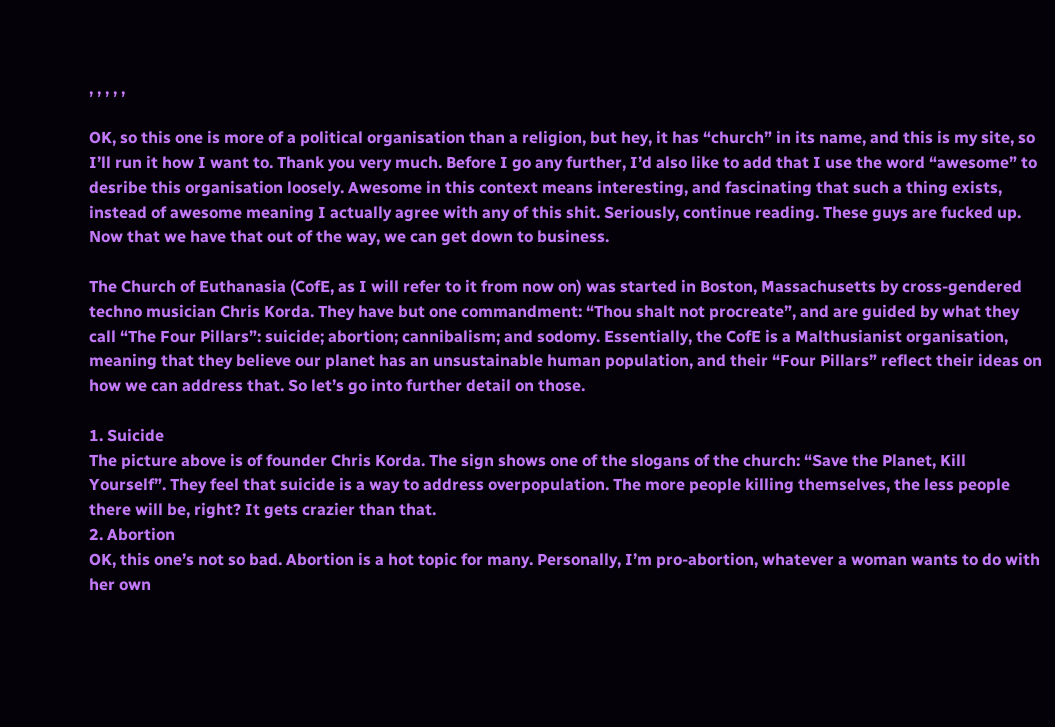, , , , ,

OK, so this one is more of a political organisation than a religion, but hey, it has “church” in its name, and this is my site, so I’ll run it how I want to. Thank you very much. Before I go any further, I’d also like to add that I use the word “awesome” to desribe this organisation loosely. Awesome in this context means interesting, and fascinating that such a thing exists, instead of awesome meaning I actually agree with any of this shit. Seriously, continue reading. These guys are fucked up. Now that we have that out of the way, we can get down to business.

The Church of Euthanasia (CofE, as I will refer to it from now on) was started in Boston, Massachusetts by cross-gendered techno musician Chris Korda. They have but one commandment: “Thou shalt not procreate”, and are guided by what they call “The Four Pillars”: suicide; abortion; cannibalism; and sodomy. Essentially, the CofE is a Malthusianist organisation, meaning that they believe our planet has an unsustainable human population, and their “Four Pillars” reflect their ideas on how we can address that. So let’s go into further detail on those.

1. Suicide
The picture above is of founder Chris Korda. The sign shows one of the slogans of the church: “Save the Planet, Kill Yourself”. They feel that suicide is a way to address overpopulation. The more people killing themselves, the less people there will be, right? It gets crazier than that.
2. Abortion
OK, this one’s not so bad. Abortion is a hot topic for many. Personally, I’m pro-abortion, whatever a woman wants to do with her own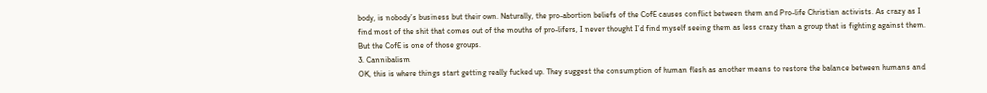body, is nobody’s business but their own. Naturally, the pro-abortion beliefs of the CofE causes conflict between them and Pro-life Christian activists. As crazy as I find most of the shit that comes out of the mouths of pro-lifers, I never thought I’d find myself seeing them as less crazy than a group that is fighting against them. But the CofE is one of those groups.
3. Cannibalism
OK, this is where things start getting really fucked up. They suggest the consumption of human flesh as another means to restore the balance between humans and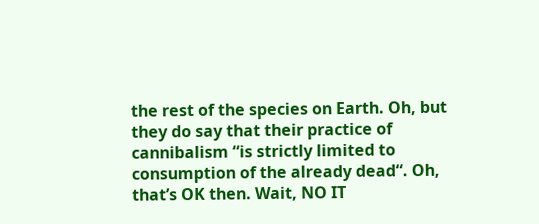the rest of the species on Earth. Oh, but they do say that their practice of cannibalism “is strictly limited to consumption of the already dead“. Oh, that’s OK then. Wait, NO IT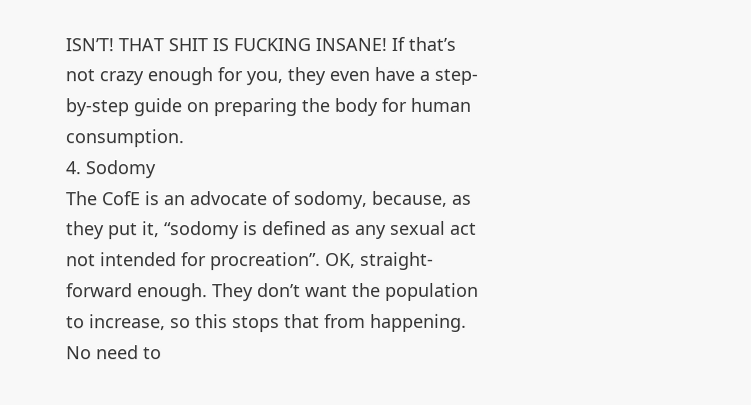ISN’T! THAT SHIT IS FUCKING INSANE! If that’s not crazy enough for you, they even have a step-by-step guide on preparing the body for human consumption.
4. Sodomy
The CofE is an advocate of sodomy, because, as they put it, “sodomy is defined as any sexual act not intended for procreation”. OK, straight-forward enough. They don’t want the population to increase, so this stops that from happening. No need to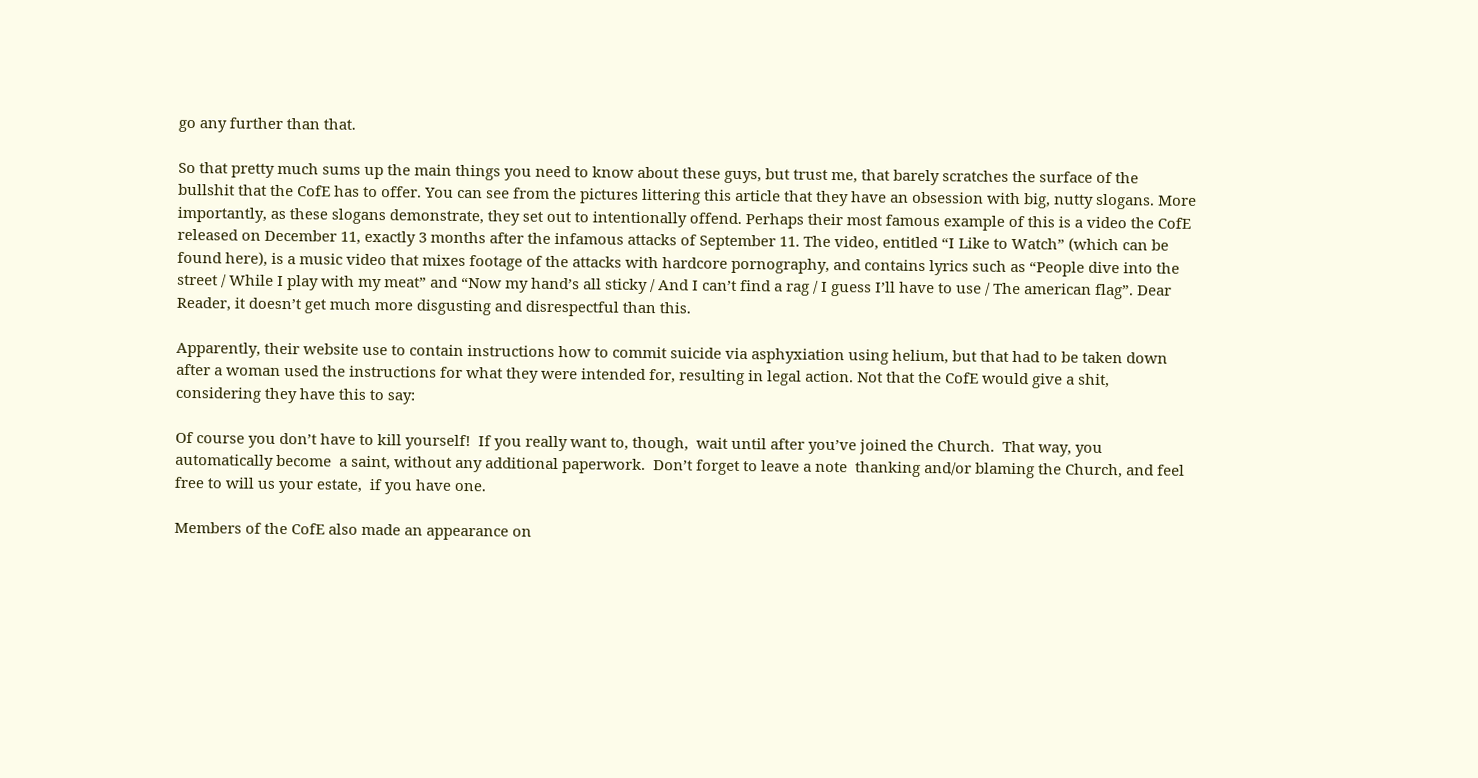go any further than that.

So that pretty much sums up the main things you need to know about these guys, but trust me, that barely scratches the surface of the bullshit that the CofE has to offer. You can see from the pictures littering this article that they have an obsession with big, nutty slogans. More importantly, as these slogans demonstrate, they set out to intentionally offend. Perhaps their most famous example of this is a video the CofE released on December 11, exactly 3 months after the infamous attacks of September 11. The video, entitled “I Like to Watch” (which can be found here), is a music video that mixes footage of the attacks with hardcore pornography, and contains lyrics such as “People dive into the street / While I play with my meat” and “Now my hand’s all sticky / And I can’t find a rag / I guess I’ll have to use / The american flag”. Dear Reader, it doesn’t get much more disgusting and disrespectful than this.

Apparently, their website use to contain instructions how to commit suicide via asphyxiation using helium, but that had to be taken down after a woman used the instructions for what they were intended for, resulting in legal action. Not that the CofE would give a shit, considering they have this to say:

Of course you don’t have to kill yourself!  If you really want to, though,  wait until after you’ve joined the Church.  That way, you automatically become  a saint, without any additional paperwork.  Don’t forget to leave a note  thanking and/or blaming the Church, and feel free to will us your estate,  if you have one.

Members of the CofE also made an appearance on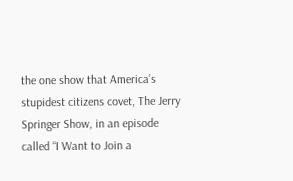the one show that America’s stupidest citizens covet, The Jerry Springer Show, in an episode called “I Want to Join a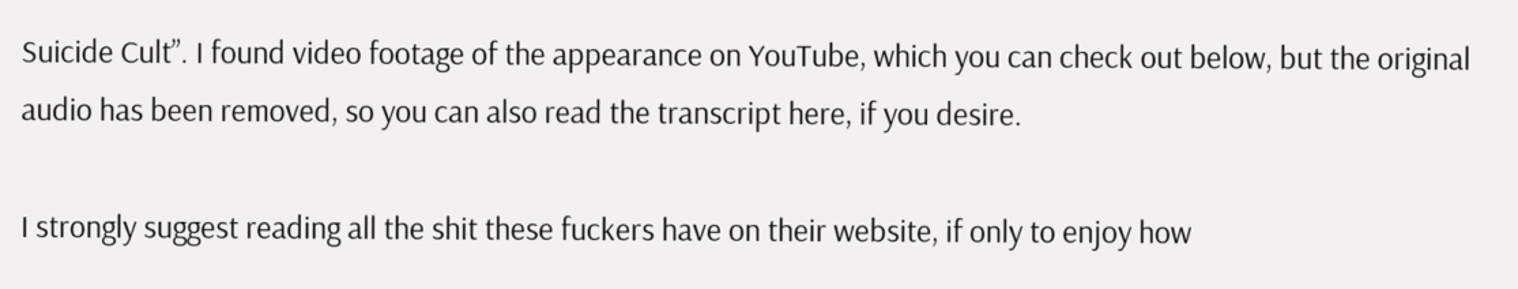Suicide Cult”. I found video footage of the appearance on YouTube, which you can check out below, but the original audio has been removed, so you can also read the transcript here, if you desire.

I strongly suggest reading all the shit these fuckers have on their website, if only to enjoy how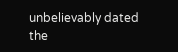unbelievably dated the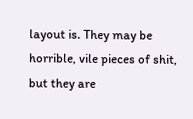layout is. They may be horrible, vile pieces of shit, but they are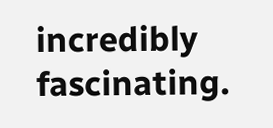incredibly fascinating.